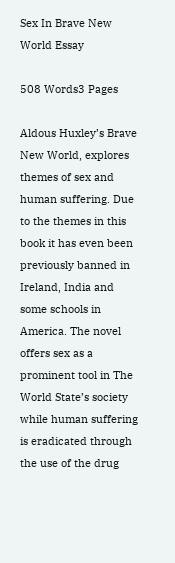Sex In Brave New World Essay

508 Words3 Pages

Aldous Huxley’s Brave New World, explores themes of sex and human suffering. Due to the themes in this book it has even been previously banned in Ireland, India and some schools in America. The novel offers sex as a prominent tool in The World State’s society while human suffering is eradicated through the use of the drug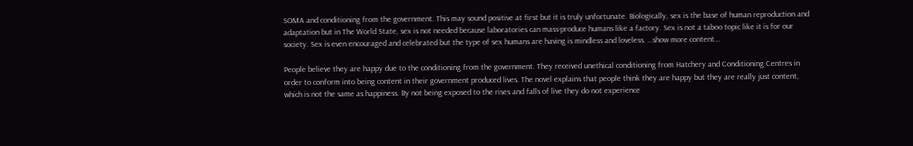SOMA and conditioning from the government. This may sound positive at first but it is truly unfortunate. Biologically, sex is the base of human reproduction and adaptation but in The World State, sex is not needed because laboratories can mass-produce humans like a factory. Sex is not a taboo topic like it is for our society. Sex is even encouraged and celebrated but the type of sex humans are having is mindless and loveless. …show more content…

People believe they are happy due to the conditioning from the government. They received unethical conditioning from Hatchery and Conditioning Centres in order to conform into being content in their government produced lives. The novel explains that people think they are happy but they are really just content, which is not the same as happiness. By not being exposed to the rises and falls of live they do not experience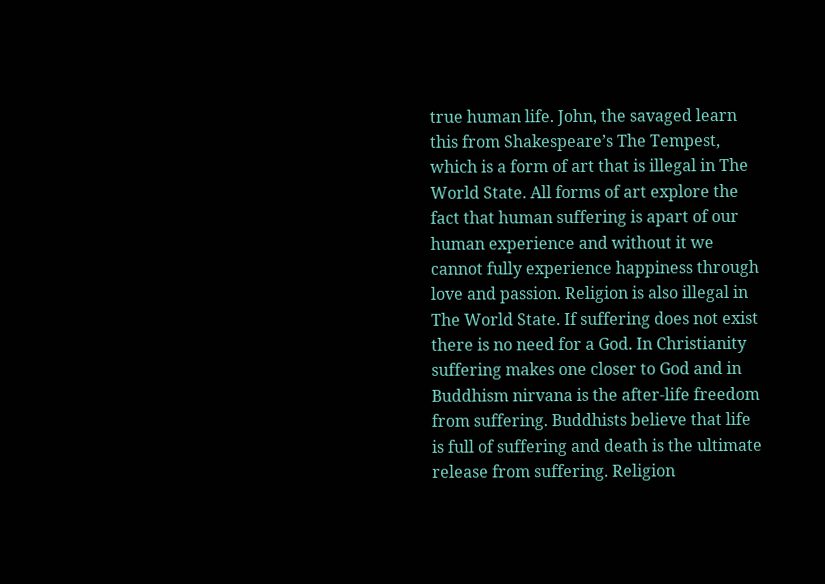true human life. John, the savaged learn this from Shakespeare’s The Tempest, which is a form of art that is illegal in The World State. All forms of art explore the fact that human suffering is apart of our human experience and without it we cannot fully experience happiness through love and passion. Religion is also illegal in The World State. If suffering does not exist there is no need for a God. In Christianity suffering makes one closer to God and in Buddhism nirvana is the after-life freedom from suffering. Buddhists believe that life is full of suffering and death is the ultimate release from suffering. Religion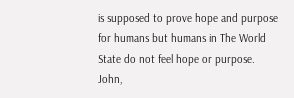is supposed to prove hope and purpose for humans but humans in The World State do not feel hope or purpose. John,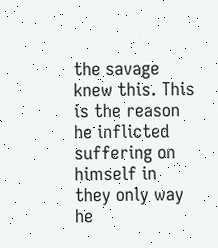the savage knew this. This is the reason he inflicted suffering on himself in they only way he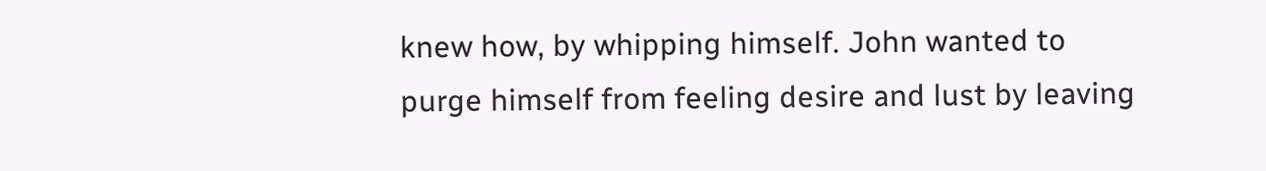knew how, by whipping himself. John wanted to purge himself from feeling desire and lust by leaving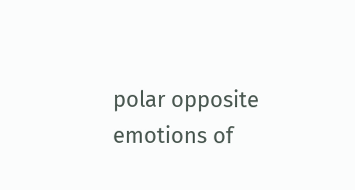polar opposite emotions of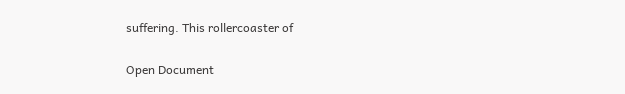suffering. This rollercoaster of

Open Document